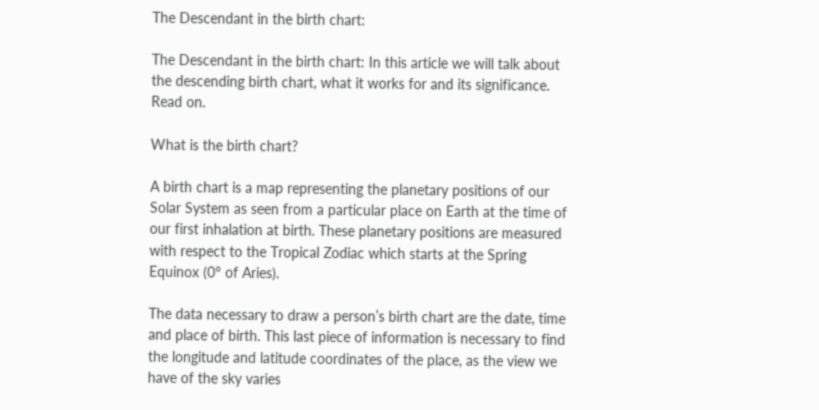The Descendant in the birth chart:

The Descendant in the birth chart: In this article we will talk about the descending birth chart, what it works for and its significance. Read on.

What is the birth chart?

A birth chart is a map representing the planetary positions of our Solar System as seen from a particular place on Earth at the time of our first inhalation at birth. These planetary positions are measured with respect to the Tropical Zodiac which starts at the Spring Equinox (0° of Aries).

The data necessary to draw a person’s birth chart are the date, time and place of birth. This last piece of information is necessary to find the longitude and latitude coordinates of the place, as the view we have of the sky varies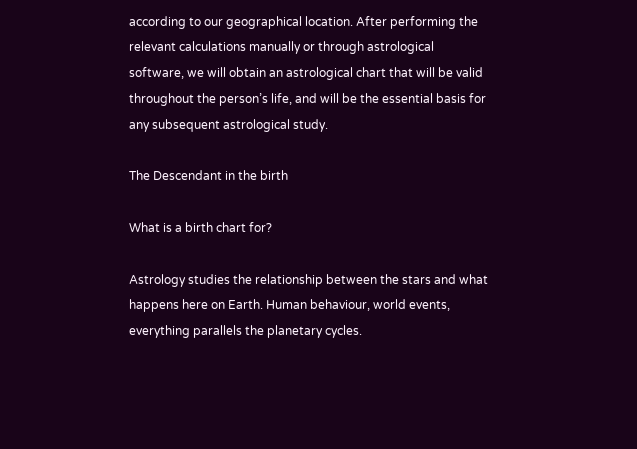according to our geographical location. After performing the relevant calculations manually or through astrological software, we will obtain an astrological chart that will be valid throughout the person’s life, and will be the essential basis for any subsequent astrological study.

The Descendant in the birth

What is a birth chart for?

Astrology studies the relationship between the stars and what happens here on Earth. Human behaviour, world events, everything parallels the planetary cycles.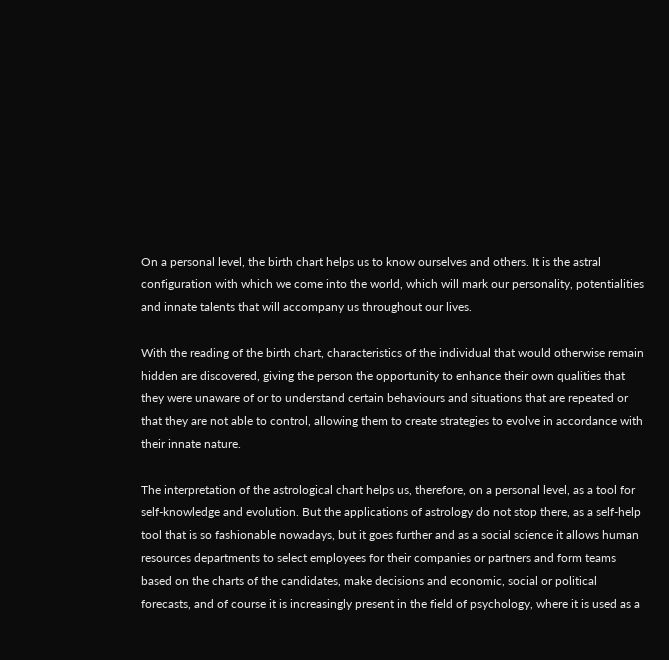On a personal level, the birth chart helps us to know ourselves and others. It is the astral configuration with which we come into the world, which will mark our personality, potentialities and innate talents that will accompany us throughout our lives.

With the reading of the birth chart, characteristics of the individual that would otherwise remain hidden are discovered, giving the person the opportunity to enhance their own qualities that they were unaware of or to understand certain behaviours and situations that are repeated or that they are not able to control, allowing them to create strategies to evolve in accordance with their innate nature.

The interpretation of the astrological chart helps us, therefore, on a personal level, as a tool for self-knowledge and evolution. But the applications of astrology do not stop there, as a self-help tool that is so fashionable nowadays, but it goes further and as a social science it allows human resources departments to select employees for their companies or partners and form teams based on the charts of the candidates, make decisions and economic, social or political forecasts, and of course it is increasingly present in the field of psychology, where it is used as a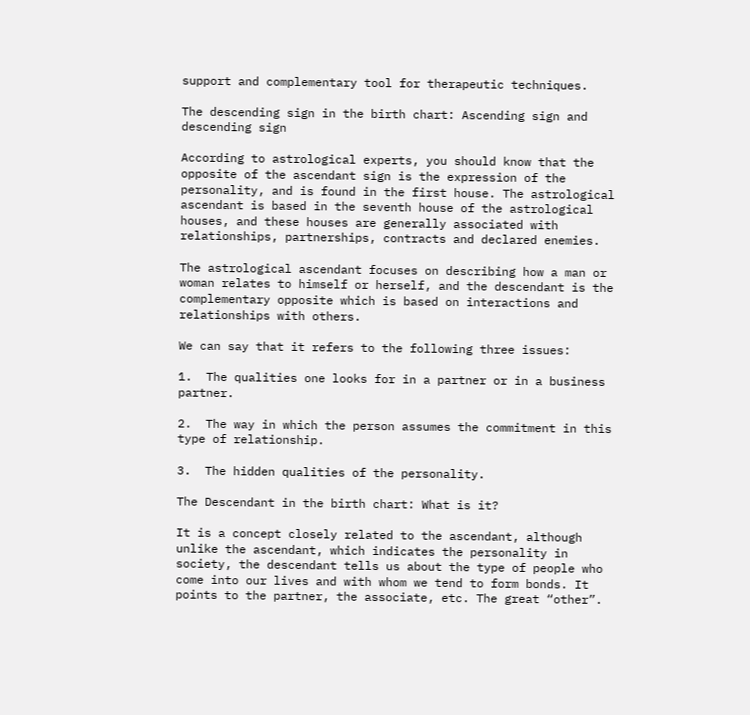support and complementary tool for therapeutic techniques.

The descending sign in the birth chart: Ascending sign and descending sign

According to astrological experts, you should know that the opposite of the ascendant sign is the expression of the personality, and is found in the first house. The astrological ascendant is based in the seventh house of the astrological houses, and these houses are generally associated with relationships, partnerships, contracts and declared enemies.

The astrological ascendant focuses on describing how a man or woman relates to himself or herself, and the descendant is the complementary opposite which is based on interactions and relationships with others.

We can say that it refers to the following three issues:

1.  The qualities one looks for in a partner or in a business partner.

2.  The way in which the person assumes the commitment in this type of relationship.

3.  The hidden qualities of the personality.

The Descendant in the birth chart: What is it?

It is a concept closely related to the ascendant, although unlike the ascendant, which indicates the personality in society, the descendant tells us about the type of people who come into our lives and with whom we tend to form bonds. It points to the partner, the associate, etc. The great “other”.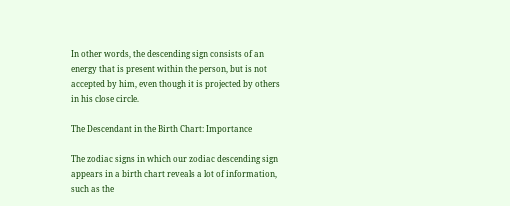In other words, the descending sign consists of an energy that is present within the person, but is not accepted by him, even though it is projected by others in his close circle.

The Descendant in the Birth Chart: Importance

The zodiac signs in which our zodiac descending sign appears in a birth chart reveals a lot of information, such as the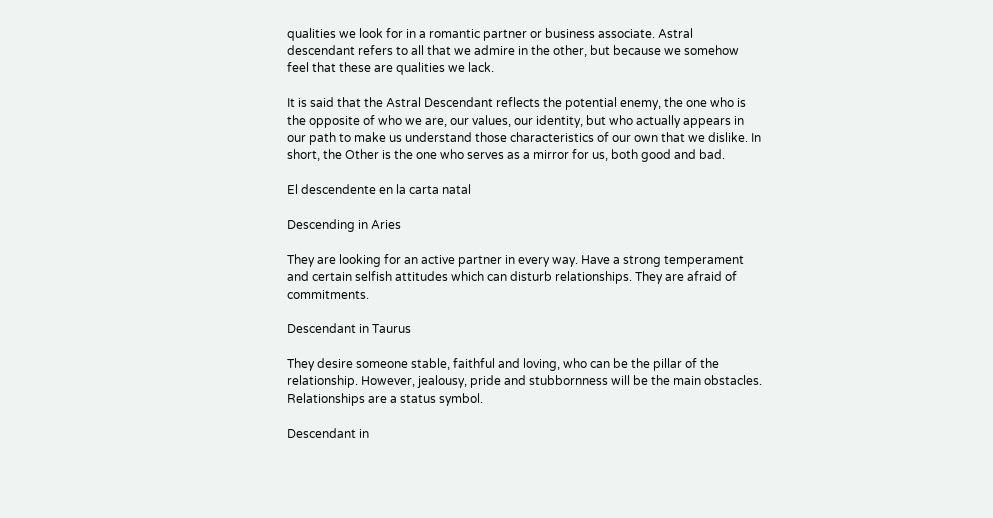qualities we look for in a romantic partner or business associate. Astral descendant refers to all that we admire in the other, but because we somehow feel that these are qualities we lack.

It is said that the Astral Descendant reflects the potential enemy, the one who is the opposite of who we are, our values, our identity, but who actually appears in our path to make us understand those characteristics of our own that we dislike. In short, the Other is the one who serves as a mirror for us, both good and bad.

El descendente en la carta natal

Descending in Aries

They are looking for an active partner in every way. Have a strong temperament and certain selfish attitudes which can disturb relationships. They are afraid of commitments.

Descendant in Taurus

They desire someone stable, faithful and loving, who can be the pillar of the relationship. However, jealousy, pride and stubbornness will be the main obstacles. Relationships are a status symbol.

Descendant in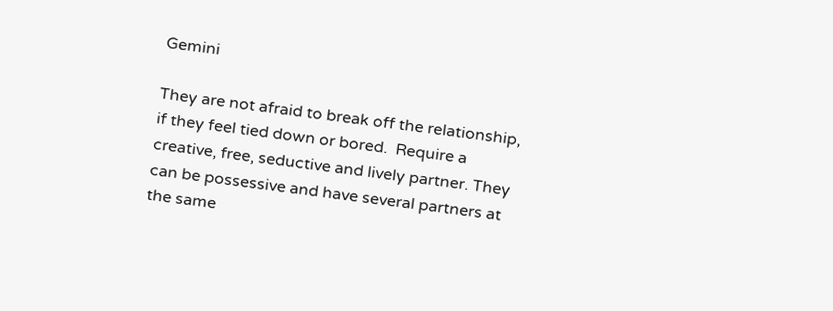Gemini

They are not afraid to break off the relationship, if they feel tied down or bored.  Require a creative, free, seductive and lively partner. They can be possessive and have several partners at the same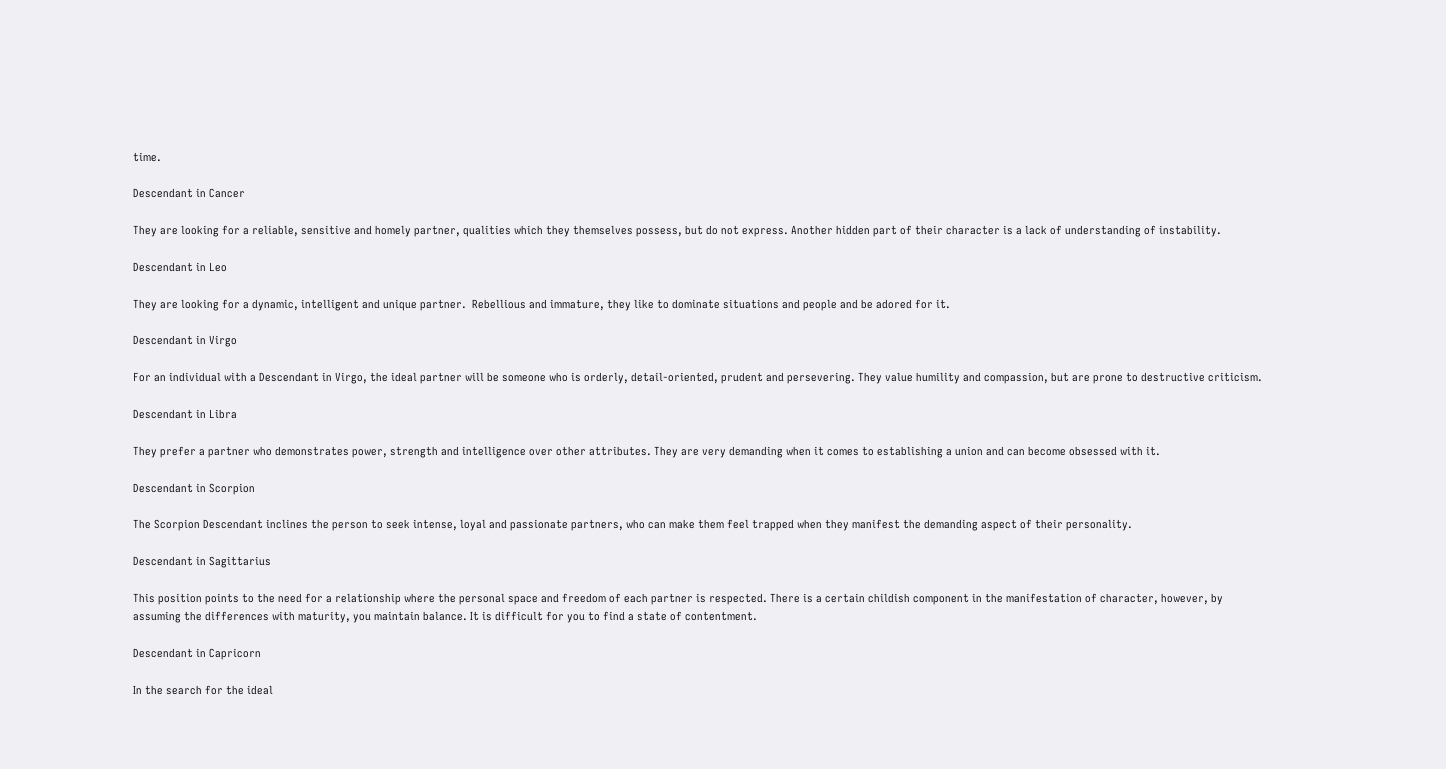time.

Descendant in Cancer

They are looking for a reliable, sensitive and homely partner, qualities which they themselves possess, but do not express. Another hidden part of their character is a lack of understanding of instability.

Descendant in Leo

They are looking for a dynamic, intelligent and unique partner.  Rebellious and immature, they like to dominate situations and people and be adored for it.

Descendant in Virgo

For an individual with a Descendant in Virgo, the ideal partner will be someone who is orderly, detail-oriented, prudent and persevering. They value humility and compassion, but are prone to destructive criticism.

Descendant in Libra

They prefer a partner who demonstrates power, strength and intelligence over other attributes. They are very demanding when it comes to establishing a union and can become obsessed with it.

Descendant in Scorpion

The Scorpion Descendant inclines the person to seek intense, loyal and passionate partners, who can make them feel trapped when they manifest the demanding aspect of their personality.

Descendant in Sagittarius

This position points to the need for a relationship where the personal space and freedom of each partner is respected. There is a certain childish component in the manifestation of character, however, by assuming the differences with maturity, you maintain balance. It is difficult for you to find a state of contentment.

Descendant in Capricorn

In the search for the ideal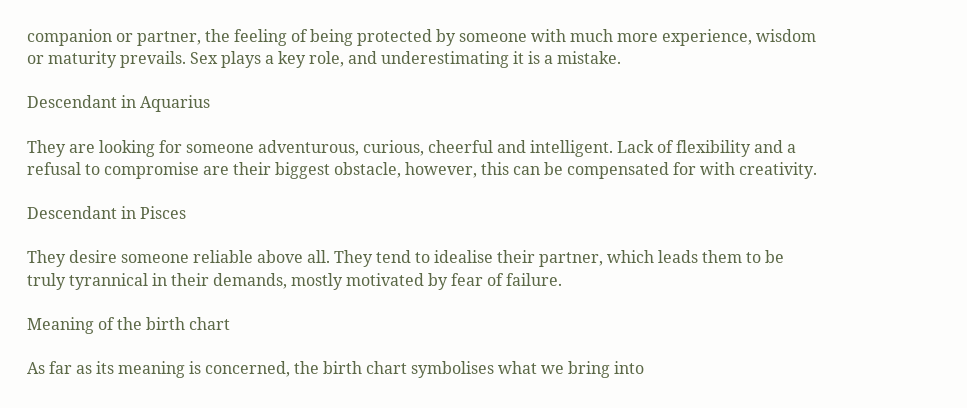companion or partner, the feeling of being protected by someone with much more experience, wisdom or maturity prevails. Sex plays a key role, and underestimating it is a mistake.

Descendant in Aquarius

They are looking for someone adventurous, curious, cheerful and intelligent. Lack of flexibility and a refusal to compromise are their biggest obstacle, however, this can be compensated for with creativity.

Descendant in Pisces

They desire someone reliable above all. They tend to idealise their partner, which leads them to be truly tyrannical in their demands, mostly motivated by fear of failure.

Meaning of the birth chart

As far as its meaning is concerned, the birth chart symbolises what we bring into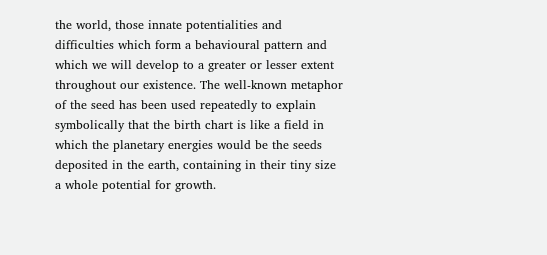the world, those innate potentialities and difficulties which form a behavioural pattern and which we will develop to a greater or lesser extent throughout our existence. The well-known metaphor of the seed has been used repeatedly to explain symbolically that the birth chart is like a field in which the planetary energies would be the seeds deposited in the earth, containing in their tiny size a whole potential for growth.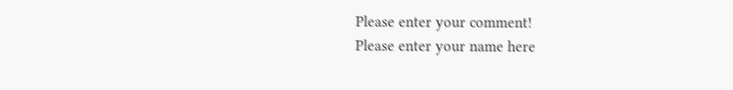Please enter your comment!
Please enter your name here